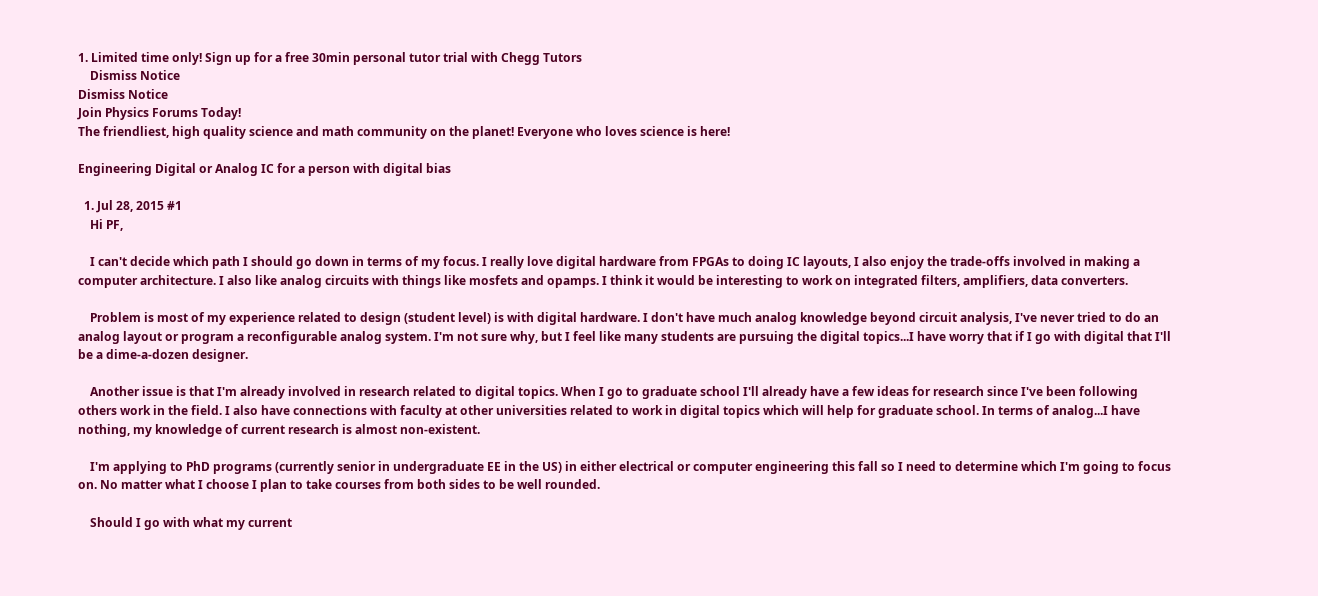1. Limited time only! Sign up for a free 30min personal tutor trial with Chegg Tutors
    Dismiss Notice
Dismiss Notice
Join Physics Forums Today!
The friendliest, high quality science and math community on the planet! Everyone who loves science is here!

Engineering Digital or Analog IC for a person with digital bias

  1. Jul 28, 2015 #1
    Hi PF,

    I can't decide which path I should go down in terms of my focus. I really love digital hardware from FPGAs to doing IC layouts, I also enjoy the trade-offs involved in making a computer architecture. I also like analog circuits with things like mosfets and opamps. I think it would be interesting to work on integrated filters, amplifiers, data converters.

    Problem is most of my experience related to design (student level) is with digital hardware. I don't have much analog knowledge beyond circuit analysis, I've never tried to do an analog layout or program a reconfigurable analog system. I'm not sure why, but I feel like many students are pursuing the digital topics...I have worry that if I go with digital that I'll be a dime-a-dozen designer.

    Another issue is that I'm already involved in research related to digital topics. When I go to graduate school I'll already have a few ideas for research since I've been following others work in the field. I also have connections with faculty at other universities related to work in digital topics which will help for graduate school. In terms of analog...I have nothing, my knowledge of current research is almost non-existent.

    I'm applying to PhD programs (currently senior in undergraduate EE in the US) in either electrical or computer engineering this fall so I need to determine which I'm going to focus on. No matter what I choose I plan to take courses from both sides to be well rounded.

    Should I go with what my current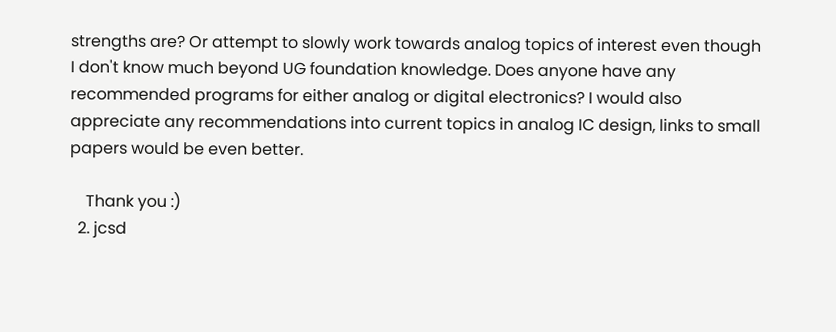strengths are? Or attempt to slowly work towards analog topics of interest even though I don't know much beyond UG foundation knowledge. Does anyone have any recommended programs for either analog or digital electronics? I would also appreciate any recommendations into current topics in analog IC design, links to small papers would be even better.

    Thank you :)
  2. jcsd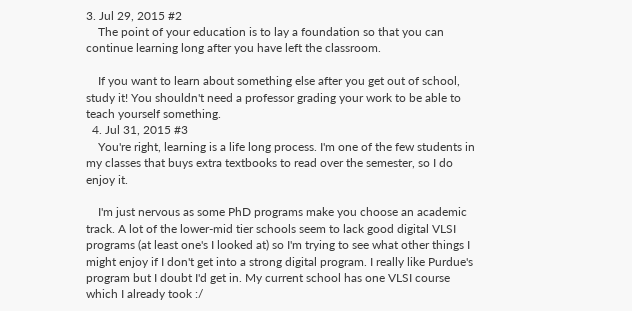3. Jul 29, 2015 #2
    The point of your education is to lay a foundation so that you can continue learning long after you have left the classroom.

    If you want to learn about something else after you get out of school, study it! You shouldn't need a professor grading your work to be able to teach yourself something.
  4. Jul 31, 2015 #3
    You're right, learning is a life long process. I'm one of the few students in my classes that buys extra textbooks to read over the semester, so I do enjoy it.

    I'm just nervous as some PhD programs make you choose an academic track. A lot of the lower-mid tier schools seem to lack good digital VLSI programs (at least one's I looked at) so I'm trying to see what other things I might enjoy if I don't get into a strong digital program. I really like Purdue's program but I doubt I'd get in. My current school has one VLSI course which I already took :/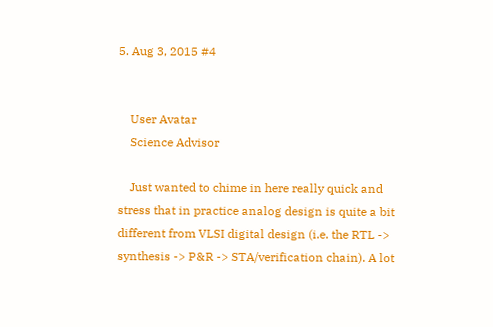5. Aug 3, 2015 #4


    User Avatar
    Science Advisor

    Just wanted to chime in here really quick and stress that in practice analog design is quite a bit different from VLSI digital design (i.e. the RTL -> synthesis -> P&R -> STA/verification chain). A lot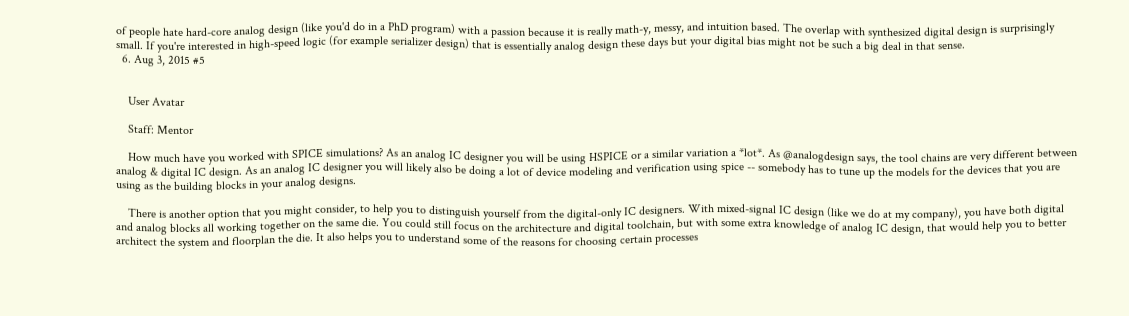of people hate hard-core analog design (like you'd do in a PhD program) with a passion because it is really math-y, messy, and intuition based. The overlap with synthesized digital design is surprisingly small. If you're interested in high-speed logic (for example serializer design) that is essentially analog design these days but your digital bias might not be such a big deal in that sense.
  6. Aug 3, 2015 #5


    User Avatar

    Staff: Mentor

    How much have you worked with SPICE simulations? As an analog IC designer you will be using HSPICE or a similar variation a *lot*. As @analogdesign says, the tool chains are very different between analog & digital IC design. As an analog IC designer you will likely also be doing a lot of device modeling and verification using spice -- somebody has to tune up the models for the devices that you are using as the building blocks in your analog designs.

    There is another option that you might consider, to help you to distinguish yourself from the digital-only IC designers. With mixed-signal IC design (like we do at my company), you have both digital and analog blocks all working together on the same die. You could still focus on the architecture and digital toolchain, but with some extra knowledge of analog IC design, that would help you to better architect the system and floorplan the die. It also helps you to understand some of the reasons for choosing certain processes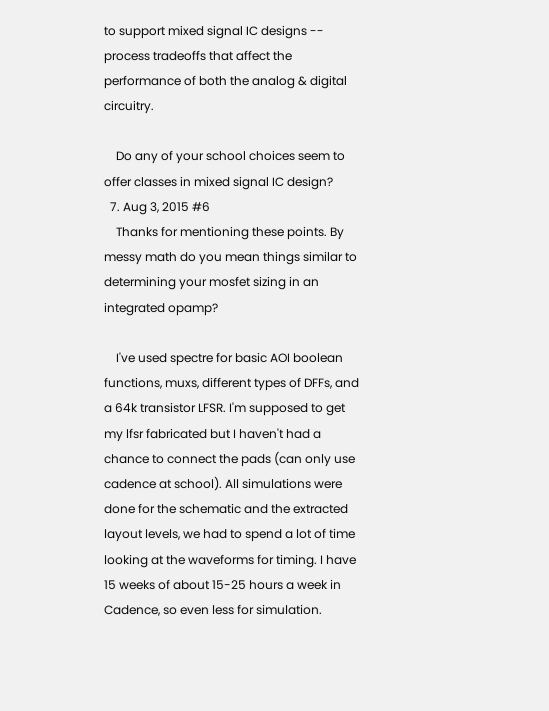to support mixed signal IC designs -- process tradeoffs that affect the performance of both the analog & digital circuitry.

    Do any of your school choices seem to offer classes in mixed signal IC design?
  7. Aug 3, 2015 #6
    Thanks for mentioning these points. By messy math do you mean things similar to determining your mosfet sizing in an integrated opamp?

    I've used spectre for basic AOI boolean functions, muxs, different types of DFFs, and a 64k transistor LFSR. I'm supposed to get my lfsr fabricated but I haven't had a chance to connect the pads (can only use cadence at school). All simulations were done for the schematic and the extracted layout levels, we had to spend a lot of time looking at the waveforms for timing. I have 15 weeks of about 15-25 hours a week in Cadence, so even less for simulation.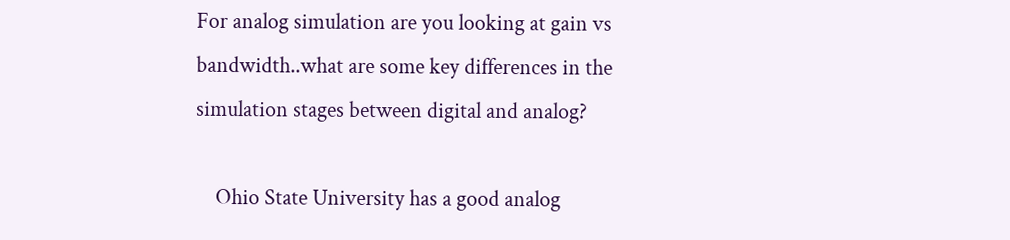For analog simulation are you looking at gain vs bandwidth..what are some key differences in the simulation stages between digital and analog?

    Ohio State University has a good analog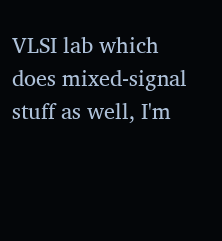VLSI lab which does mixed-signal stuff as well, I'm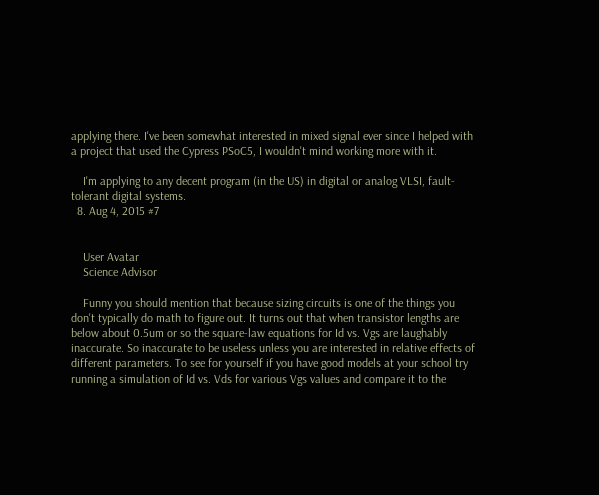applying there. I've been somewhat interested in mixed signal ever since I helped with a project that used the Cypress PSoC5, I wouldn't mind working more with it.

    I'm applying to any decent program (in the US) in digital or analog VLSI, fault-tolerant digital systems.
  8. Aug 4, 2015 #7


    User Avatar
    Science Advisor

    Funny you should mention that because sizing circuits is one of the things you don't typically do math to figure out. It turns out that when transistor lengths are below about 0.5um or so the square-law equations for Id vs. Vgs are laughably inaccurate. So inaccurate to be useless unless you are interested in relative effects of different parameters. To see for yourself if you have good models at your school try running a simulation of Id vs. Vds for various Vgs values and compare it to the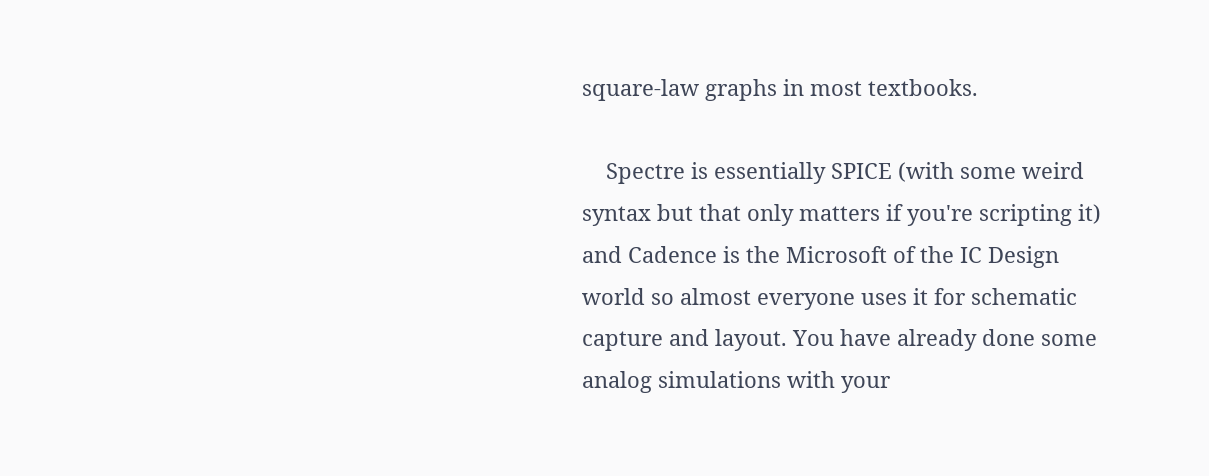square-law graphs in most textbooks.

    Spectre is essentially SPICE (with some weird syntax but that only matters if you're scripting it) and Cadence is the Microsoft of the IC Design world so almost everyone uses it for schematic capture and layout. You have already done some analog simulations with your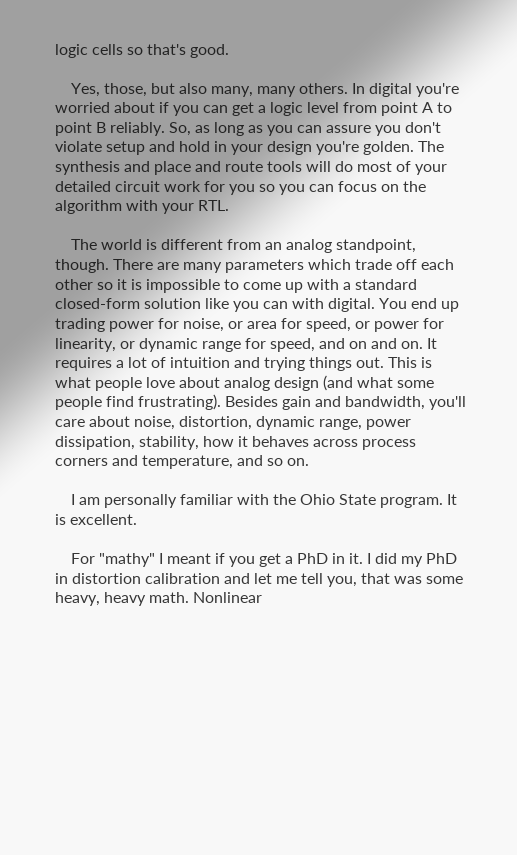logic cells so that's good.

    Yes, those, but also many, many others. In digital you're worried about if you can get a logic level from point A to point B reliably. So, as long as you can assure you don't violate setup and hold in your design you're golden. The synthesis and place and route tools will do most of your detailed circuit work for you so you can focus on the algorithm with your RTL.

    The world is different from an analog standpoint, though. There are many parameters which trade off each other so it is impossible to come up with a standard closed-form solution like you can with digital. You end up trading power for noise, or area for speed, or power for linearity, or dynamic range for speed, and on and on. It requires a lot of intuition and trying things out. This is what people love about analog design (and what some people find frustrating). Besides gain and bandwidth, you'll care about noise, distortion, dynamic range, power dissipation, stability, how it behaves across process corners and temperature, and so on.

    I am personally familiar with the Ohio State program. It is excellent.

    For "mathy" I meant if you get a PhD in it. I did my PhD in distortion calibration and let me tell you, that was some heavy, heavy math. Nonlinear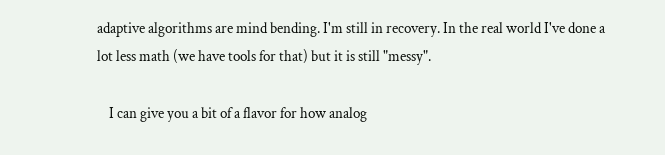adaptive algorithms are mind bending. I'm still in recovery. In the real world I've done a lot less math (we have tools for that) but it is still "messy".

    I can give you a bit of a flavor for how analog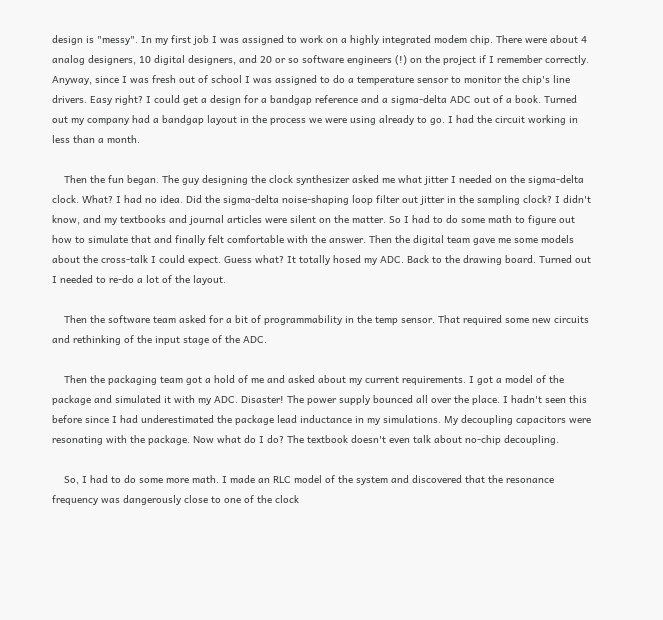design is "messy". In my first job I was assigned to work on a highly integrated modem chip. There were about 4 analog designers, 10 digital designers, and 20 or so software engineers (!) on the project if I remember correctly. Anyway, since I was fresh out of school I was assigned to do a temperature sensor to monitor the chip's line drivers. Easy right? I could get a design for a bandgap reference and a sigma-delta ADC out of a book. Turned out my company had a bandgap layout in the process we were using already to go. I had the circuit working in less than a month.

    Then the fun began. The guy designing the clock synthesizer asked me what jitter I needed on the sigma-delta clock. What? I had no idea. Did the sigma-delta noise-shaping loop filter out jitter in the sampling clock? I didn't know, and my textbooks and journal articles were silent on the matter. So I had to do some math to figure out how to simulate that and finally felt comfortable with the answer. Then the digital team gave me some models about the cross-talk I could expect. Guess what? It totally hosed my ADC. Back to the drawing board. Turned out I needed to re-do a lot of the layout.

    Then the software team asked for a bit of programmability in the temp sensor. That required some new circuits and rethinking of the input stage of the ADC.

    Then the packaging team got a hold of me and asked about my current requirements. I got a model of the package and simulated it with my ADC. Disaster! The power supply bounced all over the place. I hadn't seen this before since I had underestimated the package lead inductance in my simulations. My decoupling capacitors were resonating with the package. Now what do I do? The textbook doesn't even talk about no-chip decoupling.

    So, I had to do some more math. I made an RLC model of the system and discovered that the resonance frequency was dangerously close to one of the clock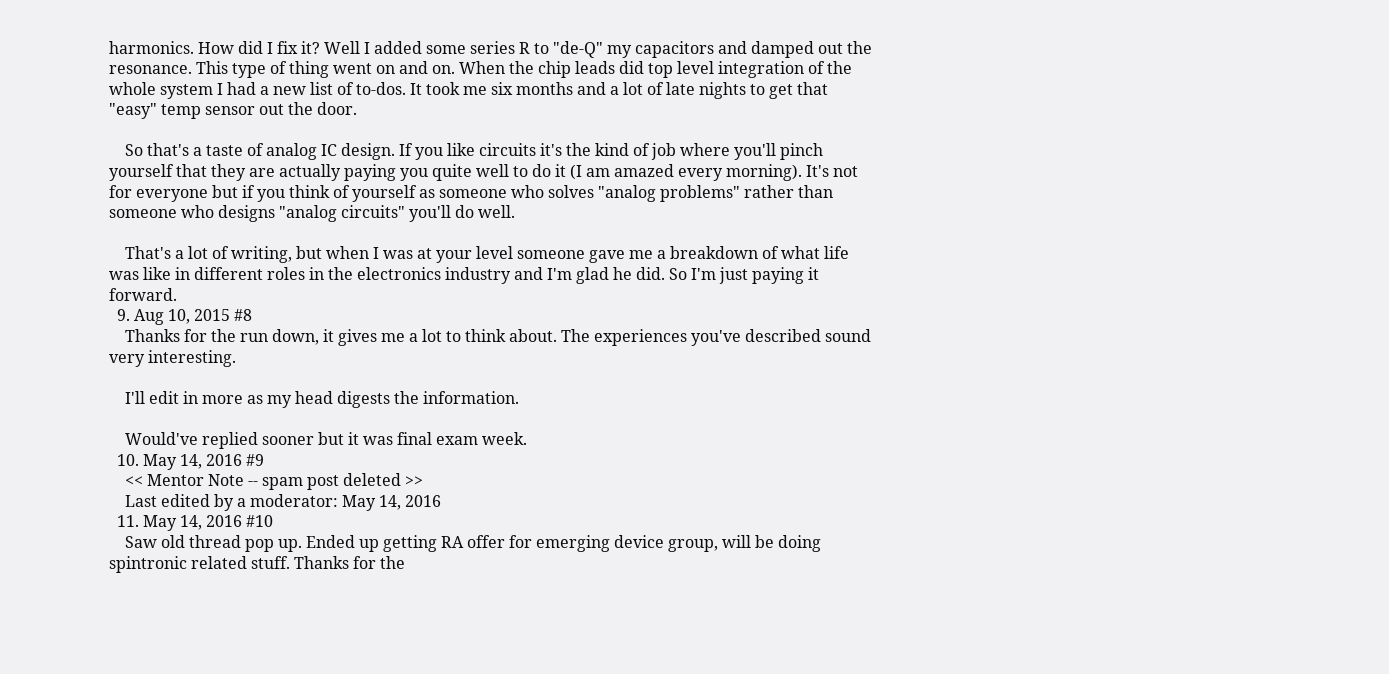harmonics. How did I fix it? Well I added some series R to "de-Q" my capacitors and damped out the resonance. This type of thing went on and on. When the chip leads did top level integration of the whole system I had a new list of to-dos. It took me six months and a lot of late nights to get that "easy" temp sensor out the door.

    So that's a taste of analog IC design. If you like circuits it's the kind of job where you'll pinch yourself that they are actually paying you quite well to do it (I am amazed every morning). It's not for everyone but if you think of yourself as someone who solves "analog problems" rather than someone who designs "analog circuits" you'll do well.

    That's a lot of writing, but when I was at your level someone gave me a breakdown of what life was like in different roles in the electronics industry and I'm glad he did. So I'm just paying it forward.
  9. Aug 10, 2015 #8
    Thanks for the run down, it gives me a lot to think about. The experiences you've described sound very interesting.

    I'll edit in more as my head digests the information.

    Would've replied sooner but it was final exam week.
  10. May 14, 2016 #9
    << Mentor Note -- spam post deleted >>
    Last edited by a moderator: May 14, 2016
  11. May 14, 2016 #10
    Saw old thread pop up. Ended up getting RA offer for emerging device group, will be doing spintronic related stuff. Thanks for the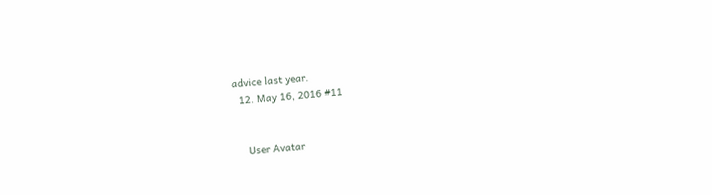advice last year.
  12. May 16, 2016 #11


    User Avatar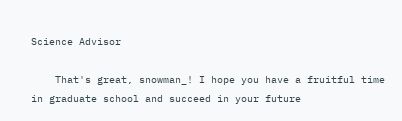Science Advisor

    That's great, snowman_! I hope you have a fruitful time in graduate school and succeed in your future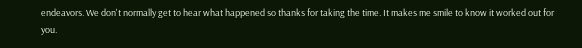endeavors. We don't normally get to hear what happened so thanks for taking the time. It makes me smile to know it worked out for you.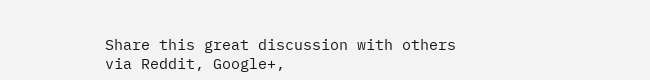Share this great discussion with others via Reddit, Google+,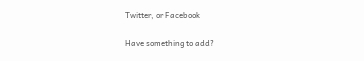Twitter, or Facebook

Have something to add?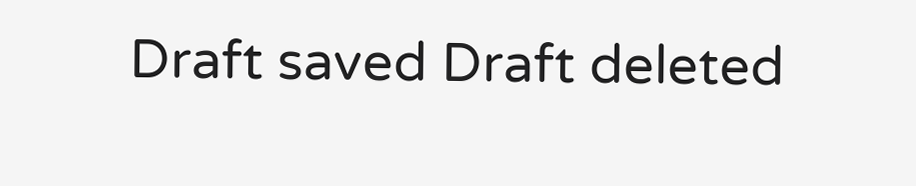Draft saved Draft deleted